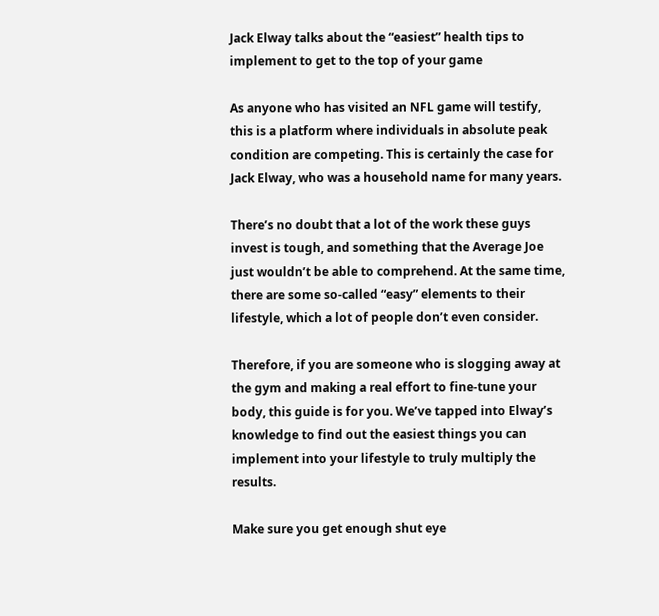Jack Elway talks about the “easiest” health tips to implement to get to the top of your game

As anyone who has visited an NFL game will testify, this is a platform where individuals in absolute peak condition are competing. This is certainly the case for Jack Elway, who was a household name for many years.

There’s no doubt that a lot of the work these guys invest is tough, and something that the Average Joe just wouldn’t be able to comprehend. At the same time, there are some so-called “easy” elements to their lifestyle, which a lot of people don’t even consider.

Therefore, if you are someone who is slogging away at the gym and making a real effort to fine-tune your body, this guide is for you. We’ve tapped into Elway’s knowledge to find out the easiest things you can implement into your lifestyle to truly multiply the results.

Make sure you get enough shut eye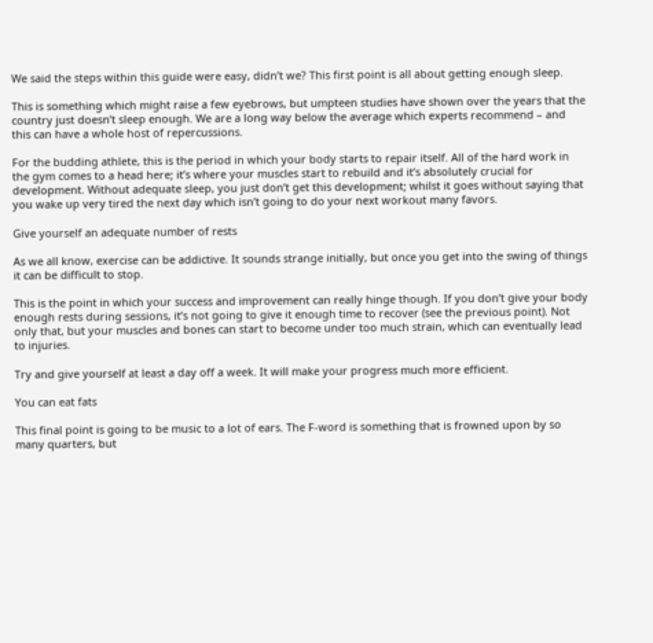We said the steps within this guide were easy, didn’t we? This first point is all about getting enough sleep.

This is something which might raise a few eyebrows, but umpteen studies have shown over the years that the country just doesn’t sleep enough. We are a long way below the average which experts recommend – and this can have a whole host of repercussions.

For the budding athlete, this is the period in which your body starts to repair itself. All of the hard work in the gym comes to a head here; it’s where your muscles start to rebuild and it’s absolutely crucial for development. Without adequate sleep, you just don’t get this development; whilst it goes without saying that you wake up very tired the next day which isn’t going to do your next workout many favors.

Give yourself an adequate number of rests

As we all know, exercise can be addictive. It sounds strange initially, but once you get into the swing of things it can be difficult to stop.

This is the point in which your success and improvement can really hinge though. If you don’t give your body enough rests during sessions, it’s not going to give it enough time to recover (see the previous point). Not only that, but your muscles and bones can start to become under too much strain, which can eventually lead to injuries.

Try and give yourself at least a day off a week. It will make your progress much more efficient.

You can eat fats

This final point is going to be music to a lot of ears. The F-word is something that is frowned upon by so many quarters, but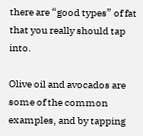there are “good types” of fat that you really should tap into.

Olive oil and avocados are some of the common examples, and by tapping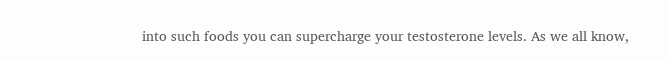into such foods you can supercharge your testosterone levels. As we all know,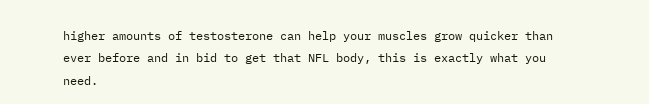higher amounts of testosterone can help your muscles grow quicker than ever before and in bid to get that NFL body, this is exactly what you need.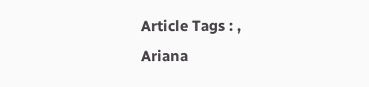Article Tags : ,
Ariana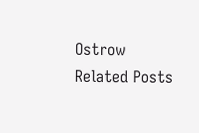Ostrow
Related Posts